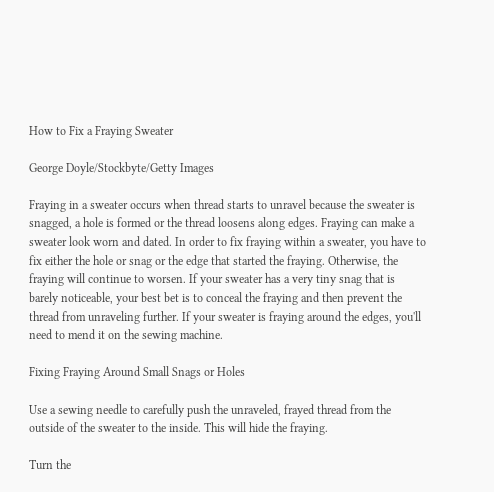How to Fix a Fraying Sweater

George Doyle/Stockbyte/Getty Images

Fraying in a sweater occurs when thread starts to unravel because the sweater is snagged, a hole is formed or the thread loosens along edges. Fraying can make a sweater look worn and dated. In order to fix fraying within a sweater, you have to fix either the hole or snag or the edge that started the fraying. Otherwise, the fraying will continue to worsen. If your sweater has a very tiny snag that is barely noticeable, your best bet is to conceal the fraying and then prevent the thread from unraveling further. If your sweater is fraying around the edges, you'll need to mend it on the sewing machine.

Fixing Fraying Around Small Snags or Holes

Use a sewing needle to carefully push the unraveled, frayed thread from the outside of the sweater to the inside. This will hide the fraying.

Turn the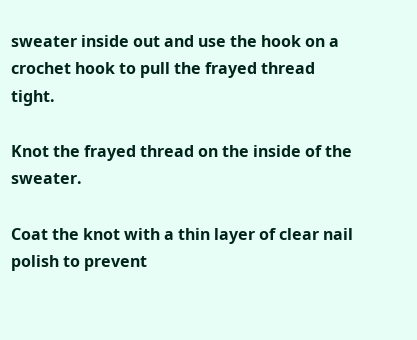sweater inside out and use the hook on a crochet hook to pull the frayed thread tight.

Knot the frayed thread on the inside of the sweater.

Coat the knot with a thin layer of clear nail polish to prevent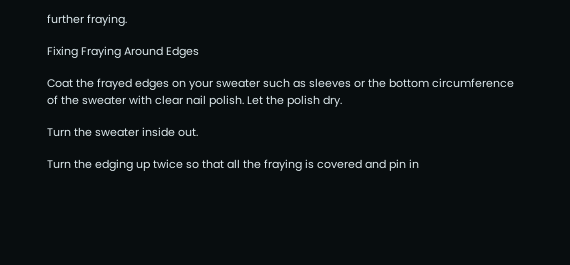further fraying.

Fixing Fraying Around Edges

Coat the frayed edges on your sweater such as sleeves or the bottom circumference of the sweater with clear nail polish. Let the polish dry.

Turn the sweater inside out.

Turn the edging up twice so that all the fraying is covered and pin in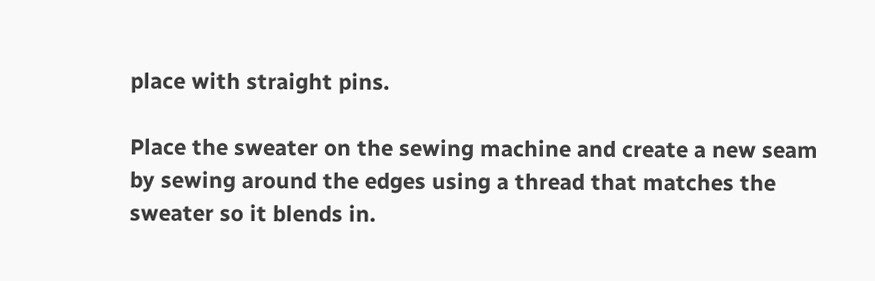place with straight pins.

Place the sweater on the sewing machine and create a new seam by sewing around the edges using a thread that matches the sweater so it blends in.